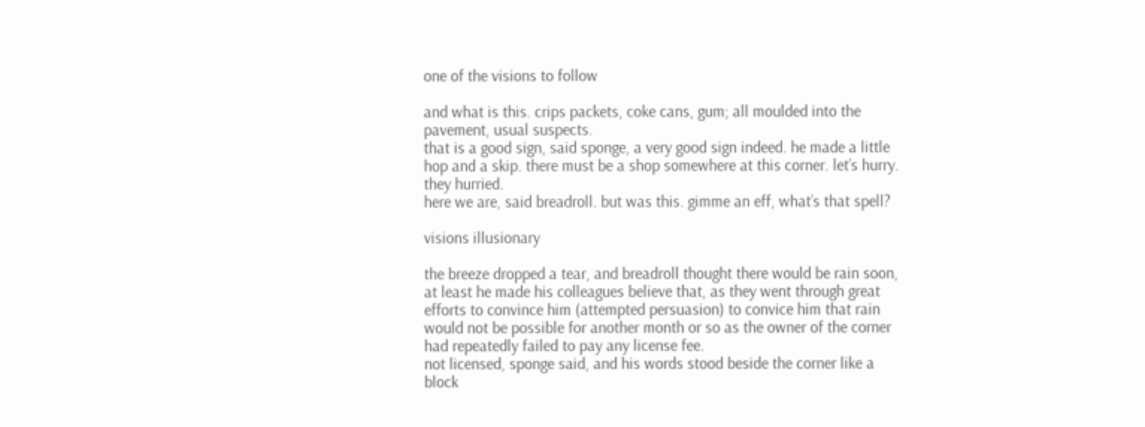one of the visions to follow

and what is this. crips packets, coke cans, gum; all moulded into the pavement, usual suspects.
that is a good sign, said sponge, a very good sign indeed. he made a little hop and a skip. there must be a shop somewhere at this corner. let’s hurry.
they hurried.
here we are, said breadroll. but was this. gimme an eff, what’s that spell?

visions illusionary

the breeze dropped a tear, and breadroll thought there would be rain soon, at least he made his colleagues believe that, as they went through great efforts to convince him (attempted persuasion) to convice him that rain would not be possible for another month or so as the owner of the corner had repeatedly failed to pay any license fee.
not licensed, sponge said, and his words stood beside the corner like a block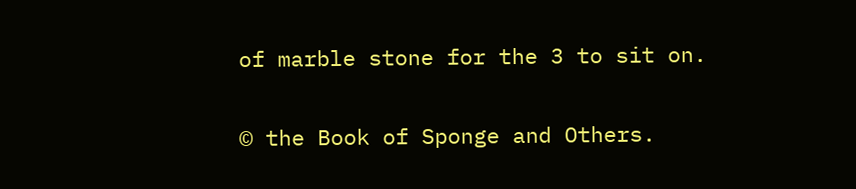of marble stone for the 3 to sit on.

© the Book of Sponge and Others.